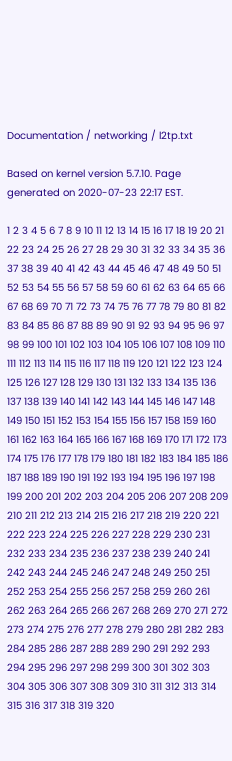Documentation / networking / l2tp.txt

Based on kernel version 5.7.10. Page generated on 2020-07-23 22:17 EST.

1 2 3 4 5 6 7 8 9 10 11 12 13 14 15 16 17 18 19 20 21 22 23 24 25 26 27 28 29 30 31 32 33 34 35 36 37 38 39 40 41 42 43 44 45 46 47 48 49 50 51 52 53 54 55 56 57 58 59 60 61 62 63 64 65 66 67 68 69 70 71 72 73 74 75 76 77 78 79 80 81 82 83 84 85 86 87 88 89 90 91 92 93 94 95 96 97 98 99 100 101 102 103 104 105 106 107 108 109 110 111 112 113 114 115 116 117 118 119 120 121 122 123 124 125 126 127 128 129 130 131 132 133 134 135 136 137 138 139 140 141 142 143 144 145 146 147 148 149 150 151 152 153 154 155 156 157 158 159 160 161 162 163 164 165 166 167 168 169 170 171 172 173 174 175 176 177 178 179 180 181 182 183 184 185 186 187 188 189 190 191 192 193 194 195 196 197 198 199 200 201 202 203 204 205 206 207 208 209 210 211 212 213 214 215 216 217 218 219 220 221 222 223 224 225 226 227 228 229 230 231 232 233 234 235 236 237 238 239 240 241 242 243 244 245 246 247 248 249 250 251 252 253 254 255 256 257 258 259 260 261 262 263 264 265 266 267 268 269 270 271 272 273 274 275 276 277 278 279 280 281 282 283 284 285 286 287 288 289 290 291 292 293 294 295 296 297 298 299 300 301 302 303 304 305 306 307 308 309 310 311 312 313 314 315 316 317 318 319 320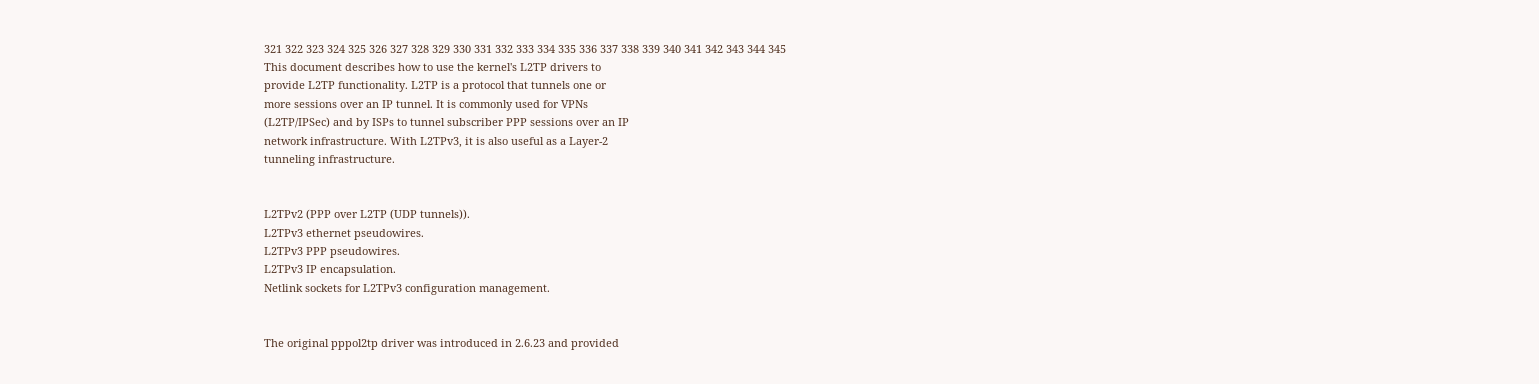321 322 323 324 325 326 327 328 329 330 331 332 333 334 335 336 337 338 339 340 341 342 343 344 345
This document describes how to use the kernel's L2TP drivers to
provide L2TP functionality. L2TP is a protocol that tunnels one or
more sessions over an IP tunnel. It is commonly used for VPNs
(L2TP/IPSec) and by ISPs to tunnel subscriber PPP sessions over an IP
network infrastructure. With L2TPv3, it is also useful as a Layer-2
tunneling infrastructure.


L2TPv2 (PPP over L2TP (UDP tunnels)).
L2TPv3 ethernet pseudowires.
L2TPv3 PPP pseudowires.
L2TPv3 IP encapsulation.
Netlink sockets for L2TPv3 configuration management.


The original pppol2tp driver was introduced in 2.6.23 and provided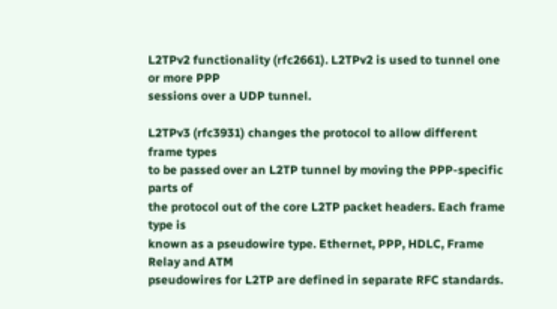L2TPv2 functionality (rfc2661). L2TPv2 is used to tunnel one or more PPP
sessions over a UDP tunnel.

L2TPv3 (rfc3931) changes the protocol to allow different frame types
to be passed over an L2TP tunnel by moving the PPP-specific parts of
the protocol out of the core L2TP packet headers. Each frame type is
known as a pseudowire type. Ethernet, PPP, HDLC, Frame Relay and ATM
pseudowires for L2TP are defined in separate RFC standards.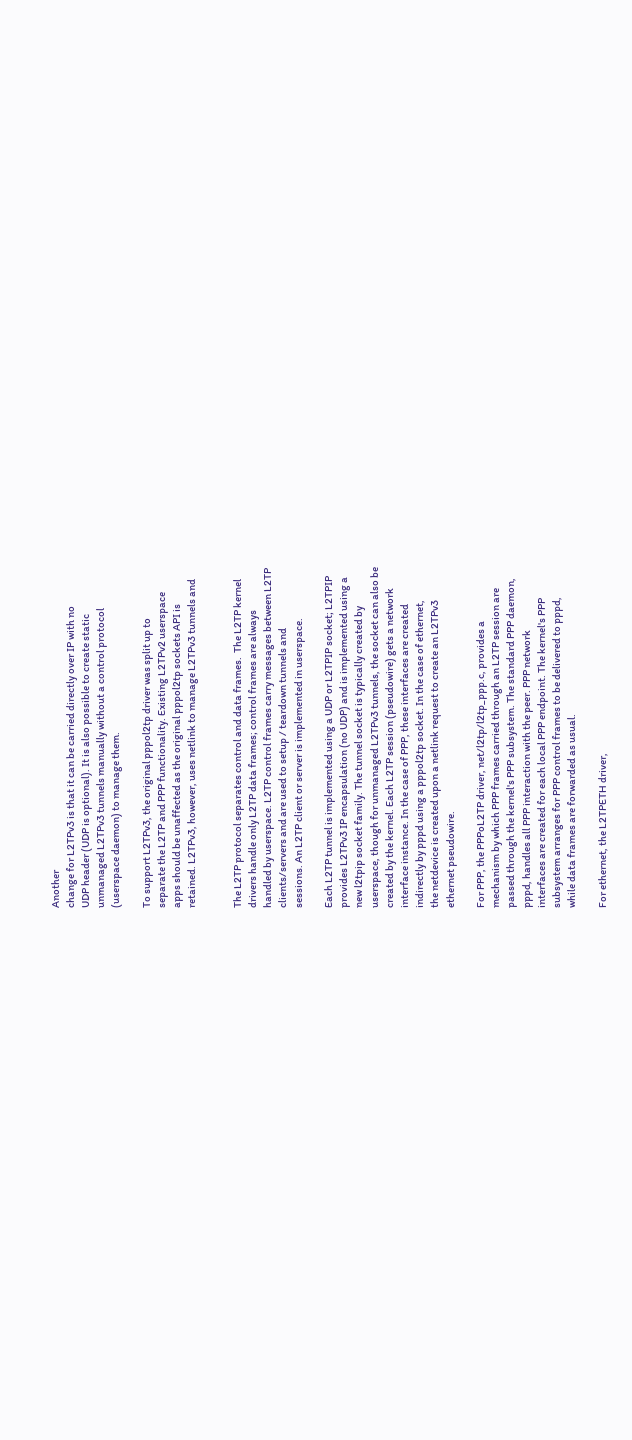Another
change for L2TPv3 is that it can be carried directly over IP with no
UDP header (UDP is optional). It is also possible to create static
unmanaged L2TPv3 tunnels manually without a control protocol
(userspace daemon) to manage them.

To support L2TPv3, the original pppol2tp driver was split up to
separate the L2TP and PPP functionality. Existing L2TPv2 userspace
apps should be unaffected as the original pppol2tp sockets API is
retained. L2TPv3, however, uses netlink to manage L2TPv3 tunnels and


The L2TP protocol separates control and data frames.  The L2TP kernel
drivers handle only L2TP data frames; control frames are always
handled by userspace. L2TP control frames carry messages between L2TP
clients/servers and are used to setup / teardown tunnels and
sessions. An L2TP client or server is implemented in userspace.

Each L2TP tunnel is implemented using a UDP or L2TPIP socket; L2TPIP
provides L2TPv3 IP encapsulation (no UDP) and is implemented using a
new l2tpip socket family. The tunnel socket is typically created by
userspace, though for unmanaged L2TPv3 tunnels, the socket can also be
created by the kernel. Each L2TP session (pseudowire) gets a network
interface instance. In the case of PPP, these interfaces are created
indirectly by pppd using a pppol2tp socket. In the case of ethernet,
the netdevice is created upon a netlink request to create an L2TPv3
ethernet pseudowire.

For PPP, the PPPoL2TP driver, net/l2tp/l2tp_ppp.c, provides a
mechanism by which PPP frames carried through an L2TP session are
passed through the kernel's PPP subsystem. The standard PPP daemon,
pppd, handles all PPP interaction with the peer. PPP network
interfaces are created for each local PPP endpoint. The kernel's PPP
subsystem arranges for PPP control frames to be delivered to pppd,
while data frames are forwarded as usual.

For ethernet, the L2TPETH driver,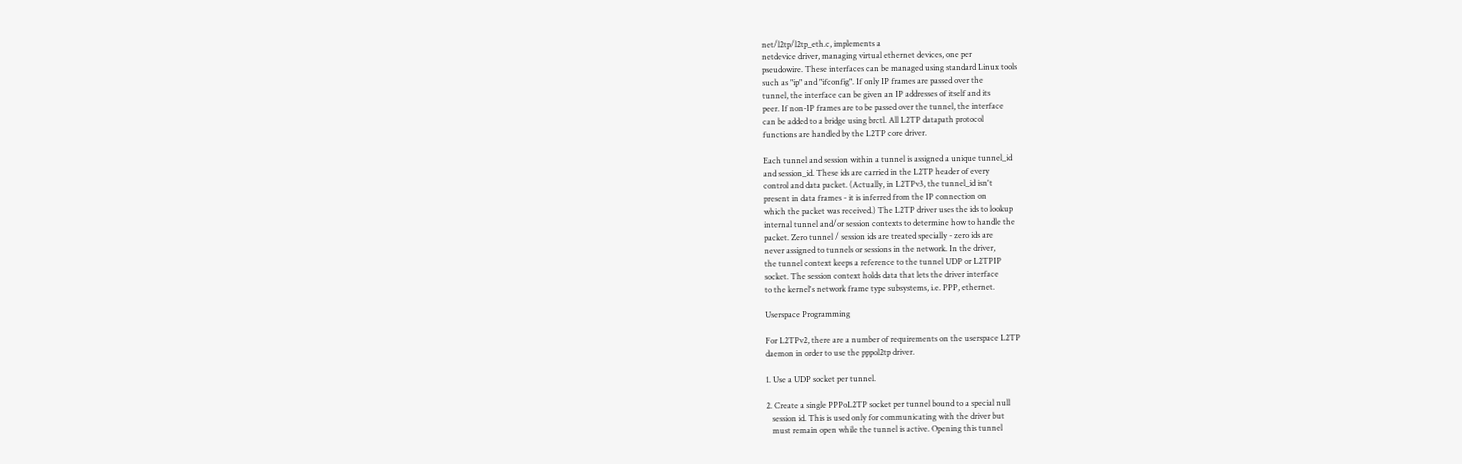net/l2tp/l2tp_eth.c, implements a
netdevice driver, managing virtual ethernet devices, one per
pseudowire. These interfaces can be managed using standard Linux tools
such as "ip" and "ifconfig". If only IP frames are passed over the
tunnel, the interface can be given an IP addresses of itself and its
peer. If non-IP frames are to be passed over the tunnel, the interface
can be added to a bridge using brctl. All L2TP datapath protocol
functions are handled by the L2TP core driver.

Each tunnel and session within a tunnel is assigned a unique tunnel_id
and session_id. These ids are carried in the L2TP header of every
control and data packet. (Actually, in L2TPv3, the tunnel_id isn't
present in data frames - it is inferred from the IP connection on
which the packet was received.) The L2TP driver uses the ids to lookup
internal tunnel and/or session contexts to determine how to handle the
packet. Zero tunnel / session ids are treated specially - zero ids are
never assigned to tunnels or sessions in the network. In the driver,
the tunnel context keeps a reference to the tunnel UDP or L2TPIP
socket. The session context holds data that lets the driver interface
to the kernel's network frame type subsystems, i.e. PPP, ethernet.

Userspace Programming

For L2TPv2, there are a number of requirements on the userspace L2TP
daemon in order to use the pppol2tp driver.

1. Use a UDP socket per tunnel.

2. Create a single PPPoL2TP socket per tunnel bound to a special null
   session id. This is used only for communicating with the driver but
   must remain open while the tunnel is active. Opening this tunnel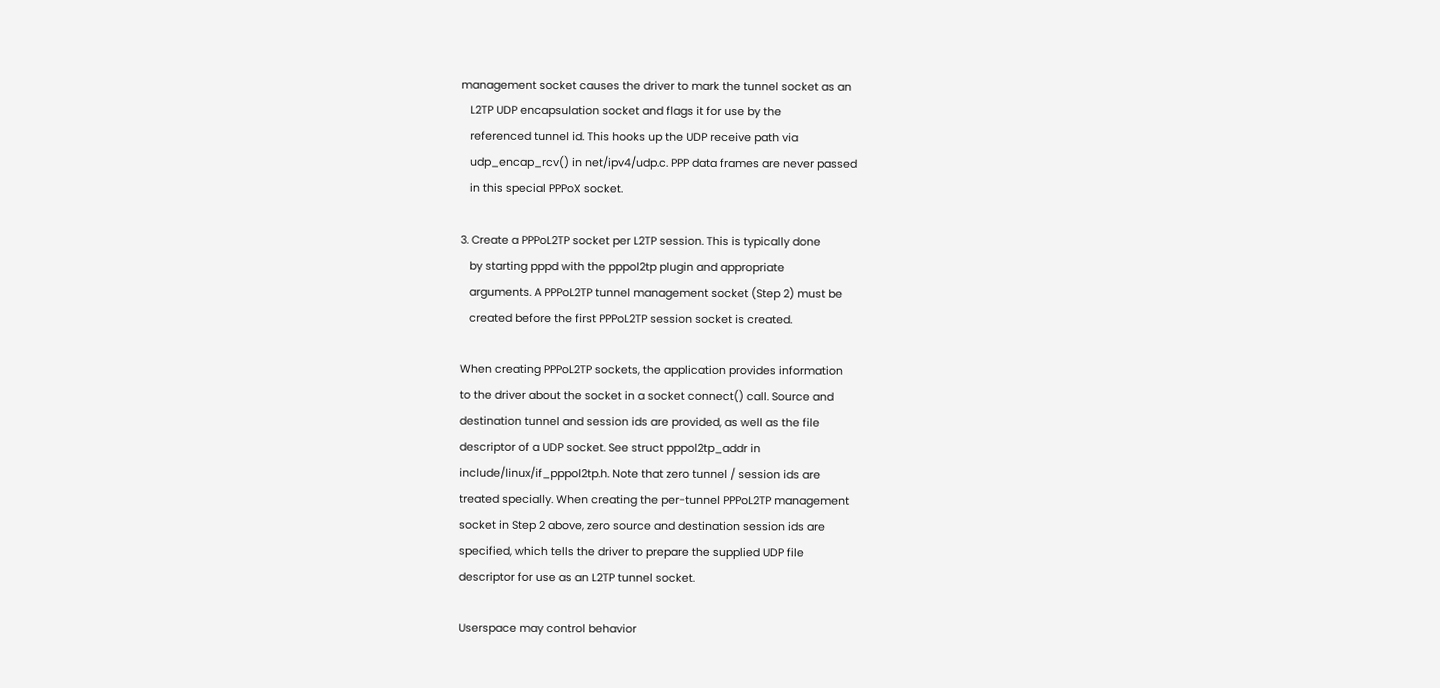management socket causes the driver to mark the tunnel socket as an
   L2TP UDP encapsulation socket and flags it for use by the
   referenced tunnel id. This hooks up the UDP receive path via
   udp_encap_rcv() in net/ipv4/udp.c. PPP data frames are never passed
   in this special PPPoX socket.

3. Create a PPPoL2TP socket per L2TP session. This is typically done
   by starting pppd with the pppol2tp plugin and appropriate
   arguments. A PPPoL2TP tunnel management socket (Step 2) must be
   created before the first PPPoL2TP session socket is created.

When creating PPPoL2TP sockets, the application provides information
to the driver about the socket in a socket connect() call. Source and
destination tunnel and session ids are provided, as well as the file
descriptor of a UDP socket. See struct pppol2tp_addr in
include/linux/if_pppol2tp.h. Note that zero tunnel / session ids are
treated specially. When creating the per-tunnel PPPoL2TP management
socket in Step 2 above, zero source and destination session ids are
specified, which tells the driver to prepare the supplied UDP file
descriptor for use as an L2TP tunnel socket.

Userspace may control behavior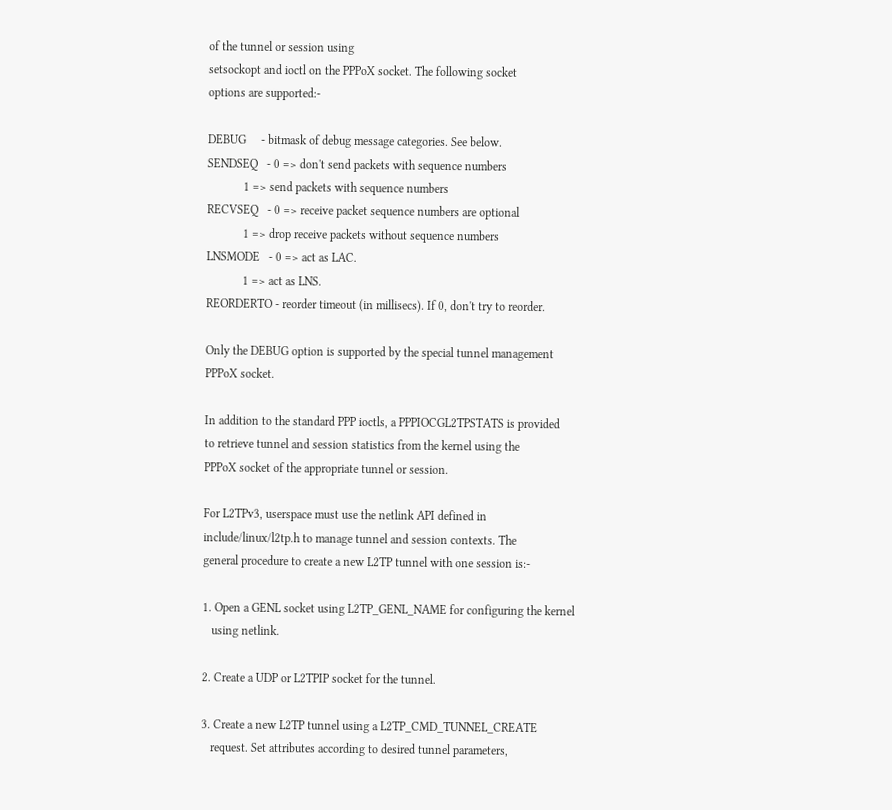of the tunnel or session using
setsockopt and ioctl on the PPPoX socket. The following socket
options are supported:-

DEBUG     - bitmask of debug message categories. See below.
SENDSEQ   - 0 => don't send packets with sequence numbers
            1 => send packets with sequence numbers
RECVSEQ   - 0 => receive packet sequence numbers are optional
            1 => drop receive packets without sequence numbers
LNSMODE   - 0 => act as LAC.
            1 => act as LNS.
REORDERTO - reorder timeout (in millisecs). If 0, don't try to reorder.

Only the DEBUG option is supported by the special tunnel management
PPPoX socket.

In addition to the standard PPP ioctls, a PPPIOCGL2TPSTATS is provided
to retrieve tunnel and session statistics from the kernel using the
PPPoX socket of the appropriate tunnel or session.

For L2TPv3, userspace must use the netlink API defined in
include/linux/l2tp.h to manage tunnel and session contexts. The
general procedure to create a new L2TP tunnel with one session is:-

1. Open a GENL socket using L2TP_GENL_NAME for configuring the kernel
   using netlink.

2. Create a UDP or L2TPIP socket for the tunnel.

3. Create a new L2TP tunnel using a L2TP_CMD_TUNNEL_CREATE
   request. Set attributes according to desired tunnel parameters,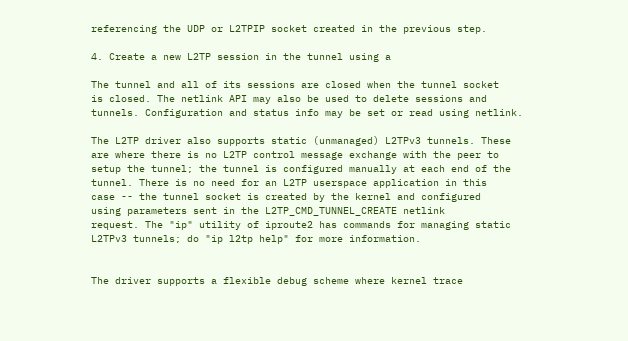referencing the UDP or L2TPIP socket created in the previous step.

4. Create a new L2TP session in the tunnel using a

The tunnel and all of its sessions are closed when the tunnel socket
is closed. The netlink API may also be used to delete sessions and
tunnels. Configuration and status info may be set or read using netlink.

The L2TP driver also supports static (unmanaged) L2TPv3 tunnels. These
are where there is no L2TP control message exchange with the peer to
setup the tunnel; the tunnel is configured manually at each end of the
tunnel. There is no need for an L2TP userspace application in this
case -- the tunnel socket is created by the kernel and configured
using parameters sent in the L2TP_CMD_TUNNEL_CREATE netlink
request. The "ip" utility of iproute2 has commands for managing static
L2TPv3 tunnels; do "ip l2tp help" for more information.


The driver supports a flexible debug scheme where kernel trace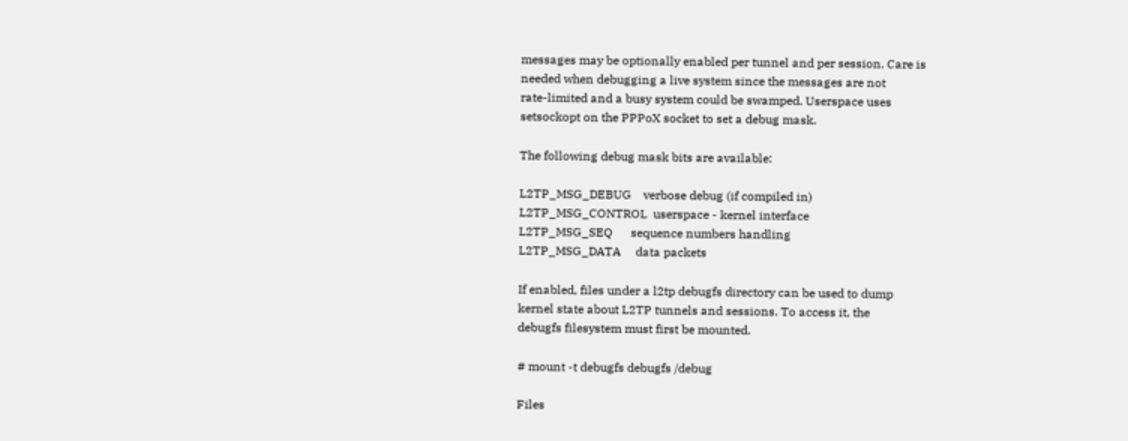messages may be optionally enabled per tunnel and per session. Care is
needed when debugging a live system since the messages are not
rate-limited and a busy system could be swamped. Userspace uses
setsockopt on the PPPoX socket to set a debug mask.

The following debug mask bits are available:

L2TP_MSG_DEBUG    verbose debug (if compiled in)
L2TP_MSG_CONTROL  userspace - kernel interface
L2TP_MSG_SEQ      sequence numbers handling
L2TP_MSG_DATA     data packets

If enabled, files under a l2tp debugfs directory can be used to dump
kernel state about L2TP tunnels and sessions. To access it, the
debugfs filesystem must first be mounted.

# mount -t debugfs debugfs /debug

Files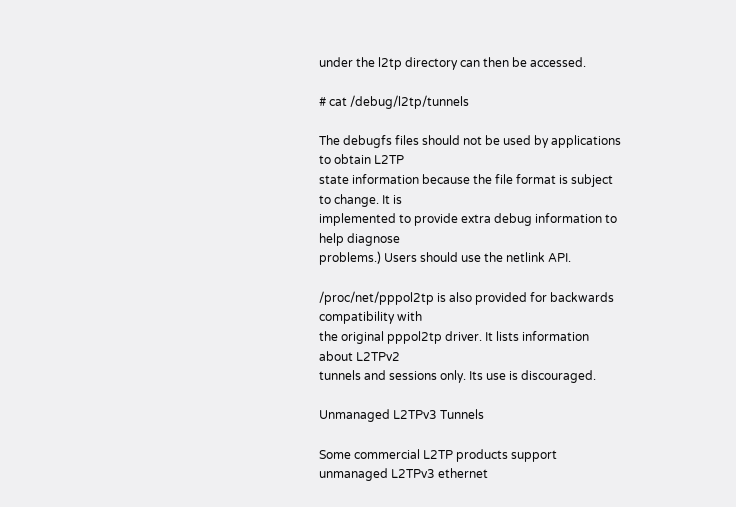under the l2tp directory can then be accessed.

# cat /debug/l2tp/tunnels

The debugfs files should not be used by applications to obtain L2TP
state information because the file format is subject to change. It is
implemented to provide extra debug information to help diagnose
problems.) Users should use the netlink API.

/proc/net/pppol2tp is also provided for backwards compatibility with
the original pppol2tp driver. It lists information about L2TPv2
tunnels and sessions only. Its use is discouraged.

Unmanaged L2TPv3 Tunnels

Some commercial L2TP products support unmanaged L2TPv3 ethernet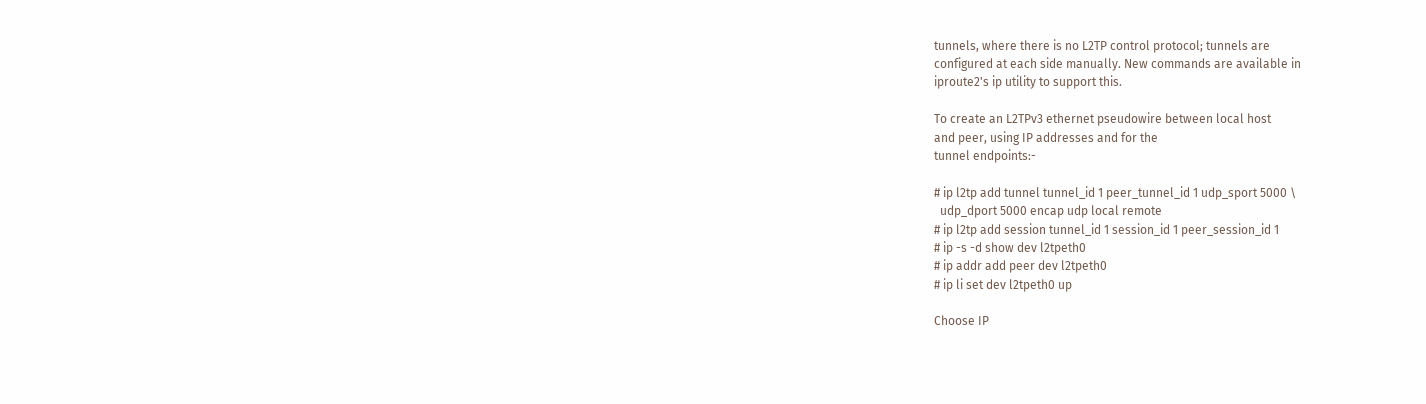tunnels, where there is no L2TP control protocol; tunnels are
configured at each side manually. New commands are available in
iproute2's ip utility to support this.

To create an L2TPv3 ethernet pseudowire between local host
and peer, using IP addresses and for the
tunnel endpoints:-

# ip l2tp add tunnel tunnel_id 1 peer_tunnel_id 1 udp_sport 5000 \
  udp_dport 5000 encap udp local remote
# ip l2tp add session tunnel_id 1 session_id 1 peer_session_id 1
# ip -s -d show dev l2tpeth0
# ip addr add peer dev l2tpeth0
# ip li set dev l2tpeth0 up

Choose IP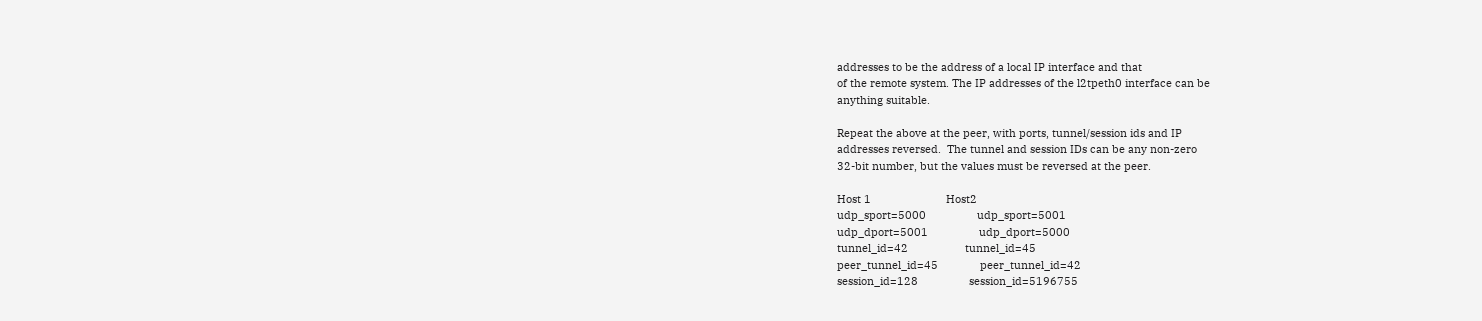addresses to be the address of a local IP interface and that
of the remote system. The IP addresses of the l2tpeth0 interface can be
anything suitable.

Repeat the above at the peer, with ports, tunnel/session ids and IP
addresses reversed.  The tunnel and session IDs can be any non-zero
32-bit number, but the values must be reversed at the peer.

Host 1                         Host2
udp_sport=5000                 udp_sport=5001
udp_dport=5001                 udp_dport=5000
tunnel_id=42                   tunnel_id=45
peer_tunnel_id=45              peer_tunnel_id=42
session_id=128                 session_id=5196755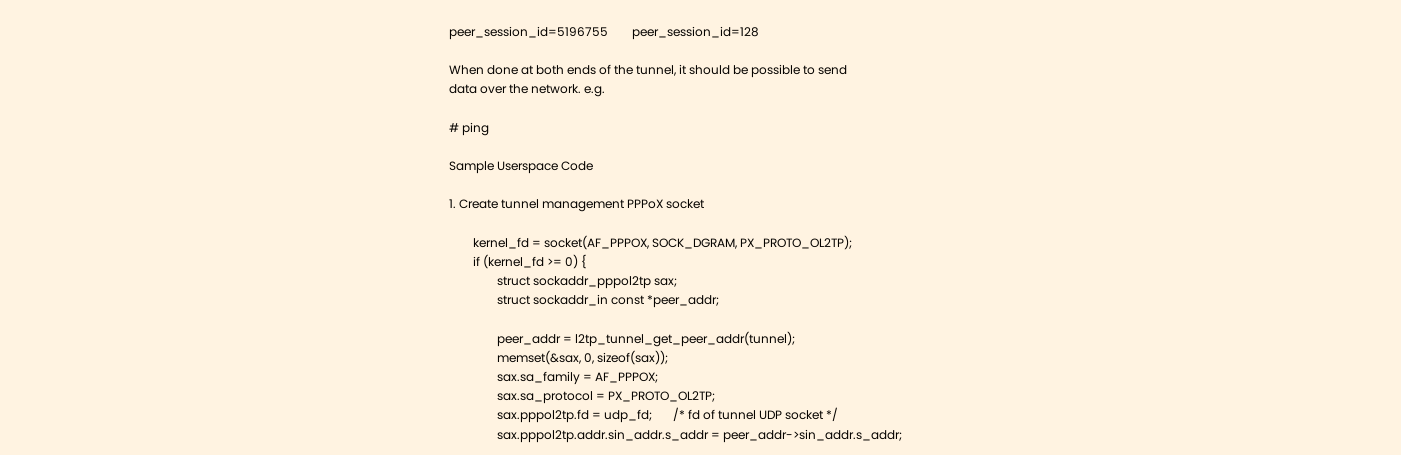peer_session_id=5196755        peer_session_id=128

When done at both ends of the tunnel, it should be possible to send
data over the network. e.g.

# ping

Sample Userspace Code

1. Create tunnel management PPPoX socket

        kernel_fd = socket(AF_PPPOX, SOCK_DGRAM, PX_PROTO_OL2TP);
        if (kernel_fd >= 0) {
                struct sockaddr_pppol2tp sax;
                struct sockaddr_in const *peer_addr;

                peer_addr = l2tp_tunnel_get_peer_addr(tunnel);
                memset(&sax, 0, sizeof(sax));
                sax.sa_family = AF_PPPOX;
                sax.sa_protocol = PX_PROTO_OL2TP;
                sax.pppol2tp.fd = udp_fd;       /* fd of tunnel UDP socket */
                sax.pppol2tp.addr.sin_addr.s_addr = peer_addr->sin_addr.s_addr;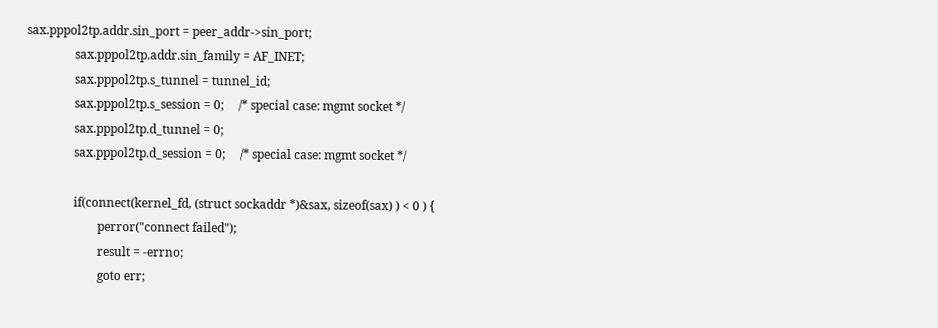sax.pppol2tp.addr.sin_port = peer_addr->sin_port;
                sax.pppol2tp.addr.sin_family = AF_INET;
                sax.pppol2tp.s_tunnel = tunnel_id;
                sax.pppol2tp.s_session = 0;     /* special case: mgmt socket */
                sax.pppol2tp.d_tunnel = 0;
                sax.pppol2tp.d_session = 0;     /* special case: mgmt socket */

                if(connect(kernel_fd, (struct sockaddr *)&sax, sizeof(sax) ) < 0 ) {
                        perror("connect failed");
                        result = -errno;
                        goto err;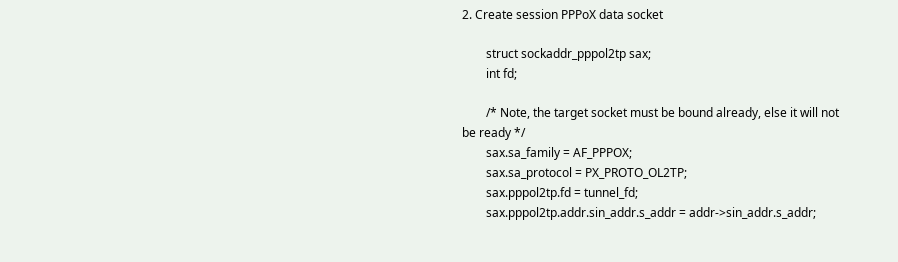2. Create session PPPoX data socket

        struct sockaddr_pppol2tp sax;
        int fd;

        /* Note, the target socket must be bound already, else it will not be ready */
        sax.sa_family = AF_PPPOX;
        sax.sa_protocol = PX_PROTO_OL2TP;
        sax.pppol2tp.fd = tunnel_fd;
        sax.pppol2tp.addr.sin_addr.s_addr = addr->sin_addr.s_addr;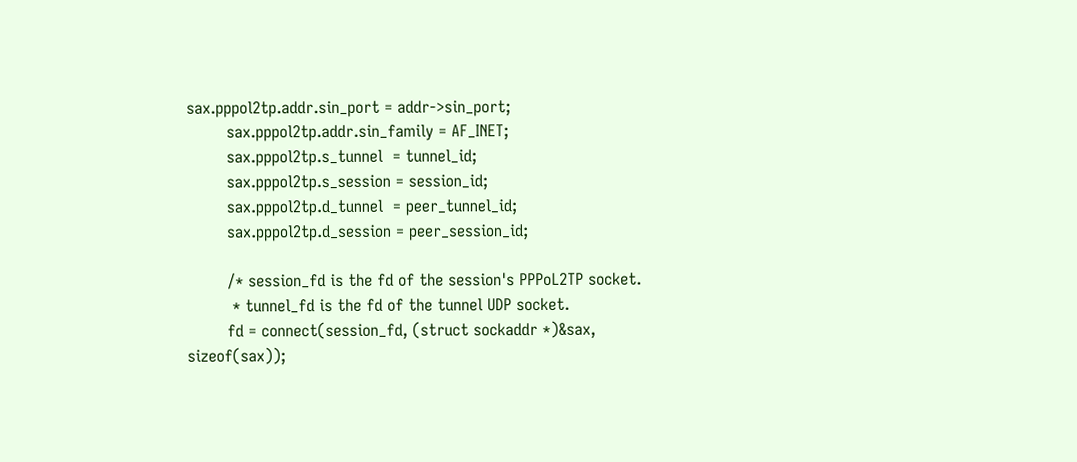sax.pppol2tp.addr.sin_port = addr->sin_port;
        sax.pppol2tp.addr.sin_family = AF_INET;
        sax.pppol2tp.s_tunnel  = tunnel_id;
        sax.pppol2tp.s_session = session_id;
        sax.pppol2tp.d_tunnel  = peer_tunnel_id;
        sax.pppol2tp.d_session = peer_session_id;

        /* session_fd is the fd of the session's PPPoL2TP socket.
         * tunnel_fd is the fd of the tunnel UDP socket.
        fd = connect(session_fd, (struct sockaddr *)&sax, sizeof(sax));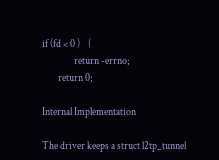if (fd < 0 )    {
                return -errno;
        return 0;

Internal Implementation

The driver keeps a struct l2tp_tunnel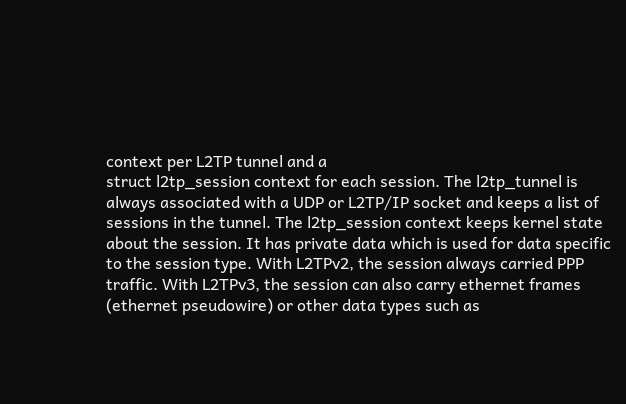context per L2TP tunnel and a
struct l2tp_session context for each session. The l2tp_tunnel is
always associated with a UDP or L2TP/IP socket and keeps a list of
sessions in the tunnel. The l2tp_session context keeps kernel state
about the session. It has private data which is used for data specific
to the session type. With L2TPv2, the session always carried PPP
traffic. With L2TPv3, the session can also carry ethernet frames
(ethernet pseudowire) or other data types such as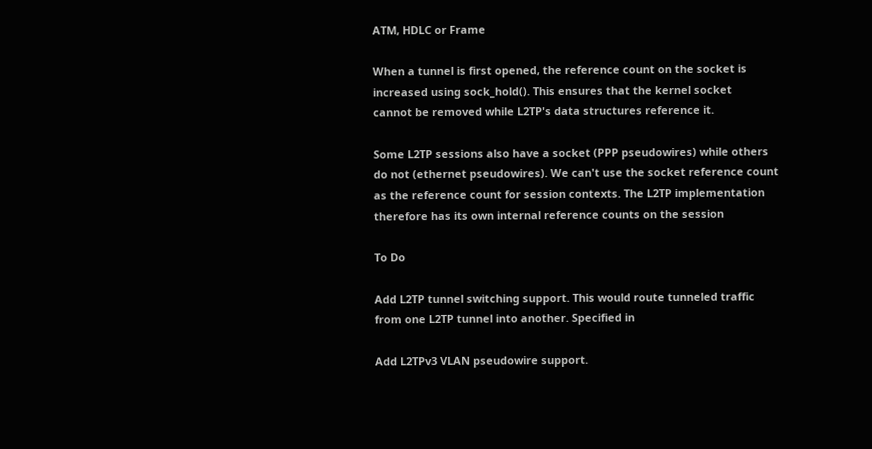ATM, HDLC or Frame

When a tunnel is first opened, the reference count on the socket is
increased using sock_hold(). This ensures that the kernel socket
cannot be removed while L2TP's data structures reference it.

Some L2TP sessions also have a socket (PPP pseudowires) while others
do not (ethernet pseudowires). We can't use the socket reference count
as the reference count for session contexts. The L2TP implementation
therefore has its own internal reference counts on the session

To Do

Add L2TP tunnel switching support. This would route tunneled traffic
from one L2TP tunnel into another. Specified in

Add L2TPv3 VLAN pseudowire support.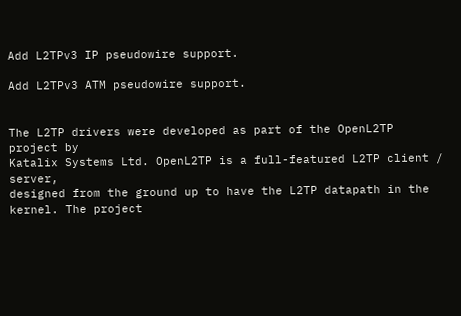Add L2TPv3 IP pseudowire support.

Add L2TPv3 ATM pseudowire support.


The L2TP drivers were developed as part of the OpenL2TP project by
Katalix Systems Ltd. OpenL2TP is a full-featured L2TP client / server,
designed from the ground up to have the L2TP datapath in the
kernel. The project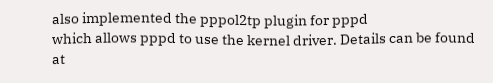also implemented the pppol2tp plugin for pppd
which allows pppd to use the kernel driver. Details can be found at